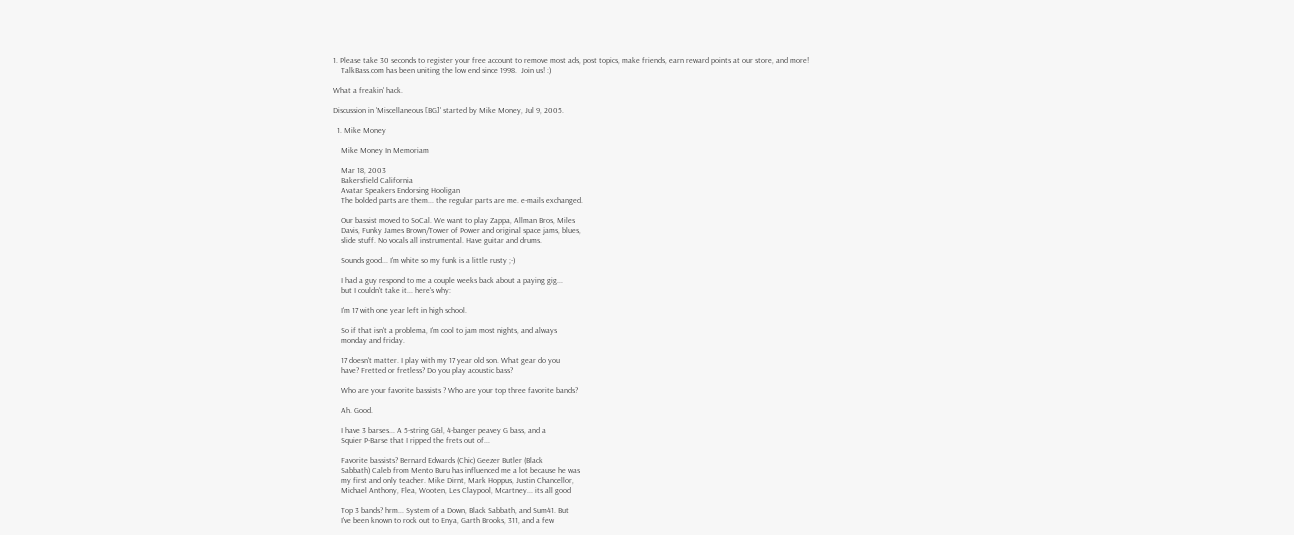1. Please take 30 seconds to register your free account to remove most ads, post topics, make friends, earn reward points at our store, and more!
    TalkBass.com has been uniting the low end since 1998.  Join us! :)

What a freakin' hack.

Discussion in 'Miscellaneous [BG]' started by Mike Money, Jul 9, 2005.

  1. Mike Money

    Mike Money In Memoriam

    Mar 18, 2003
    Bakersfield California
    Avatar Speakers Endorsing Hooligan
    The bolded parts are them... the regular parts are me. e-mails exchanged.

    Our bassist moved to SoCal. We want to play Zappa, Allman Bros, Miles
    Davis, Funky James Brown/Tower of Power and original space jams, blues,
    slide stuff. No vocals all instrumental. Have guitar and drums.

    Sounds good... I'm white so my funk is a little rusty ;-)

    I had a guy respond to me a couple weeks back about a paying gig...
    but I couldn't take it... here's why:

    I'm 17 with one year left in high school.

    So if that isn't a problema, I'm cool to jam most nights, and always
    monday and friday.

    17 doesn't matter. I play with my 17 year old son. What gear do you
    have? Fretted or fretless? Do you play acoustic bass?

    Who are your favorite bassists ? Who are your top three favorite bands?

    Ah. Good.

    I have 3 barses... A 5-string G&l, 4-banger peavey G bass, and a
    Squier P-Barse that I ripped the frets out of...

    Favorite bassists? Bernard Edwards (Chic) Geezer Butler (Black
    Sabbath) Caleb from Mento Buru has influenced me a lot because he was
    my first and only teacher. Mike Dirnt, Mark Hoppus, Justin Chancellor,
    Michael Anthony, Flea, Wooten, Les Claypool, Mcartney... its all good

    Top 3 bands? hrm... System of a Down, Black Sabbath, and Sum41. But
    I've been known to rock out to Enya, Garth Brooks, 311, and a few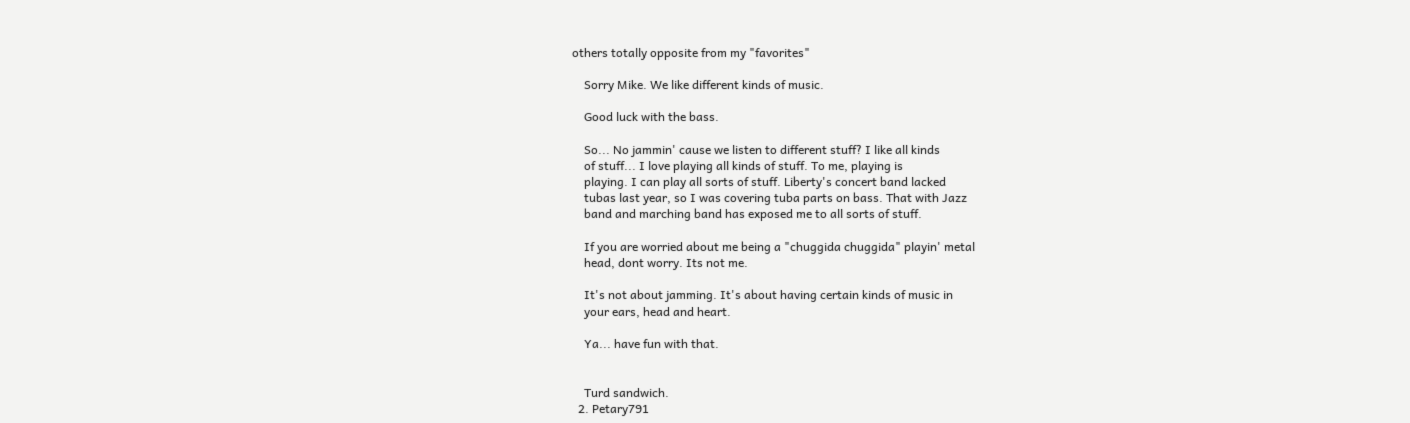others totally opposite from my "favorites"

    Sorry Mike. We like different kinds of music.

    Good luck with the bass.

    So... No jammin' cause we listen to different stuff? I like all kinds
    of stuff... I love playing all kinds of stuff. To me, playing is
    playing. I can play all sorts of stuff. Liberty's concert band lacked
    tubas last year, so I was covering tuba parts on bass. That with Jazz
    band and marching band has exposed me to all sorts of stuff.

    If you are worried about me being a "chuggida chuggida" playin' metal
    head, dont worry. Its not me.

    It's not about jamming. It's about having certain kinds of music in
    your ears, head and heart.

    Ya... have fun with that.


    Turd sandwich.
  2. Petary791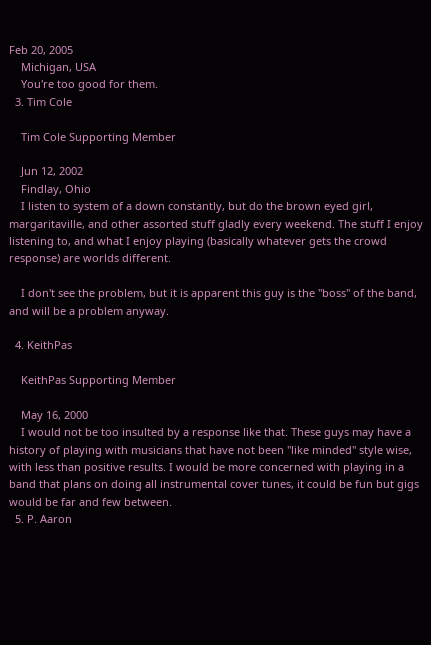Feb 20, 2005
    Michigan, USA
    You're too good for them.
  3. Tim Cole

    Tim Cole Supporting Member

    Jun 12, 2002
    Findlay, Ohio
    I listen to system of a down constantly, but do the brown eyed girl, margaritaville, and other assorted stuff gladly every weekend. The stuff I enjoy listening to, and what I enjoy playing (basically whatever gets the crowd response) are worlds different.

    I don't see the problem, but it is apparent this guy is the "boss" of the band, and will be a problem anyway.

  4. KeithPas

    KeithPas Supporting Member

    May 16, 2000
    I would not be too insulted by a response like that. These guys may have a history of playing with musicians that have not been "like minded" style wise, with less than positive results. I would be more concerned with playing in a band that plans on doing all instrumental cover tunes, it could be fun but gigs would be far and few between.
  5. P. Aaron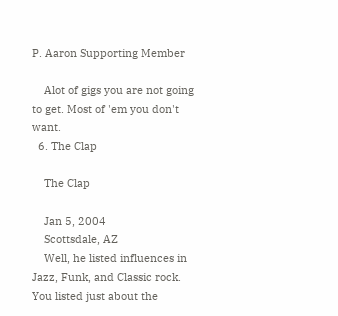P. Aaron Supporting Member

    Alot of gigs you are not going to get. Most of 'em you don't want.
  6. The Clap

    The Clap

    Jan 5, 2004
    Scottsdale, AZ
    Well, he listed influences in Jazz, Funk, and Classic rock. You listed just about the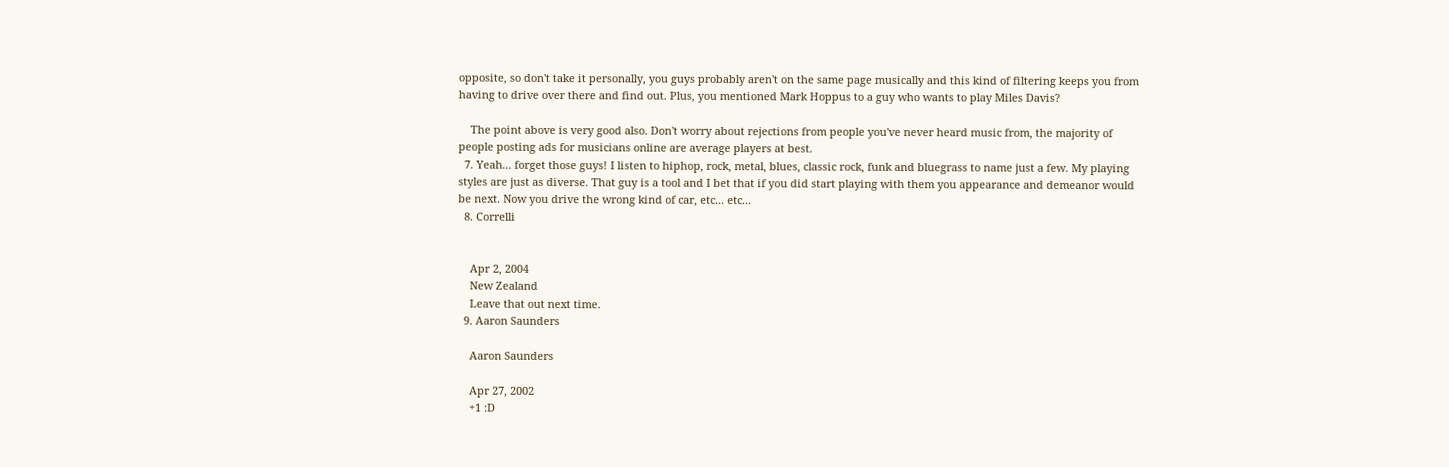opposite, so don't take it personally, you guys probably aren't on the same page musically and this kind of filtering keeps you from having to drive over there and find out. Plus, you mentioned Mark Hoppus to a guy who wants to play Miles Davis?

    The point above is very good also. Don't worry about rejections from people you've never heard music from, the majority of people posting ads for musicians online are average players at best.
  7. Yeah... forget those guys! I listen to hiphop, rock, metal, blues, classic rock, funk and bluegrass to name just a few. My playing styles are just as diverse. That guy is a tool and I bet that if you did start playing with them you appearance and demeanor would be next. Now you drive the wrong kind of car, etc... etc...
  8. Correlli


    Apr 2, 2004
    New Zealand
    Leave that out next time.
  9. Aaron Saunders

    Aaron Saunders

    Apr 27, 2002
    +1 :D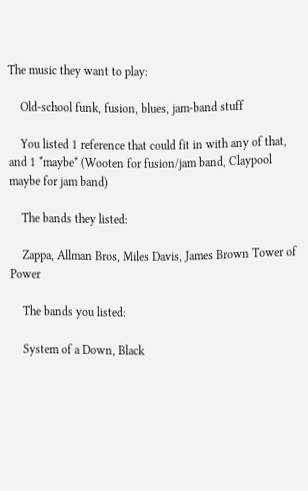The music they want to play:

    Old-school funk, fusion, blues, jam-band stuff

    You listed 1 reference that could fit in with any of that, and 1 *maybe* (Wooten for fusion/jam band, Claypool maybe for jam band)

    The bands they listed:

    Zappa, Allman Bros, Miles Davis, James Brown Tower of Power

    The bands you listed:

    System of a Down, Black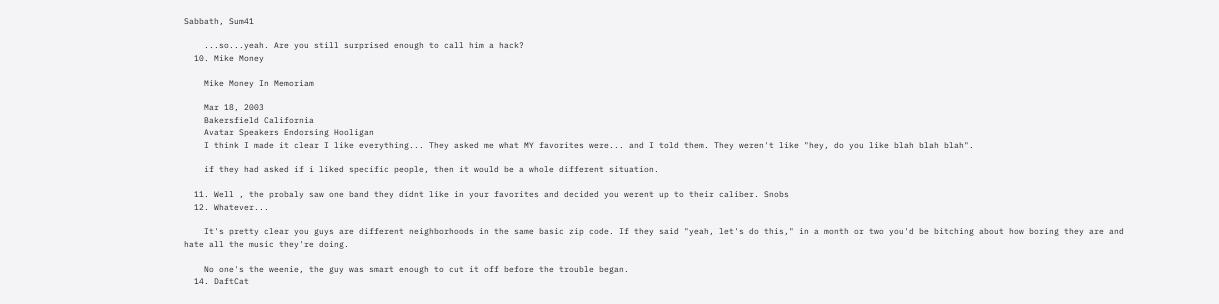Sabbath, Sum41

    ...so...yeah. Are you still surprised enough to call him a hack?
  10. Mike Money

    Mike Money In Memoriam

    Mar 18, 2003
    Bakersfield California
    Avatar Speakers Endorsing Hooligan
    I think I made it clear I like everything... They asked me what MY favorites were... and I told them. They weren't like "hey, do you like blah blah blah".

    if they had asked if i liked specific people, then it would be a whole different situation.

  11. Well , the probaly saw one band they didnt like in your favorites and decided you werent up to their caliber. Snobs
  12. Whatever...

    It's pretty clear you guys are different neighborhoods in the same basic zip code. If they said "yeah, let's do this," in a month or two you'd be bitching about how boring they are and hate all the music they're doing.

    No one's the weenie, the guy was smart enough to cut it off before the trouble began.
  14. DaftCat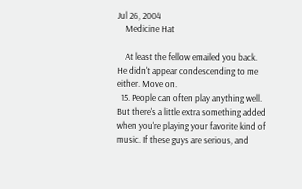Jul 26, 2004
    Medicine Hat

    At least the fellow emailed you back. He didn't appear condescending to me either. Move on.
  15. People can often play anything well. But there's a little extra something added when you're playing your favorite kind of music. If these guys are serious, and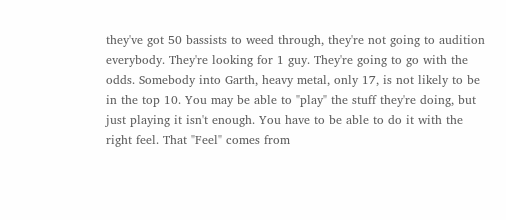they've got 50 bassists to weed through, they're not going to audition everybody. They're looking for 1 guy. They're going to go with the odds. Somebody into Garth, heavy metal, only 17, is not likely to be in the top 10. You may be able to "play" the stuff they're doing, but just playing it isn't enough. You have to be able to do it with the right feel. That "Feel" comes from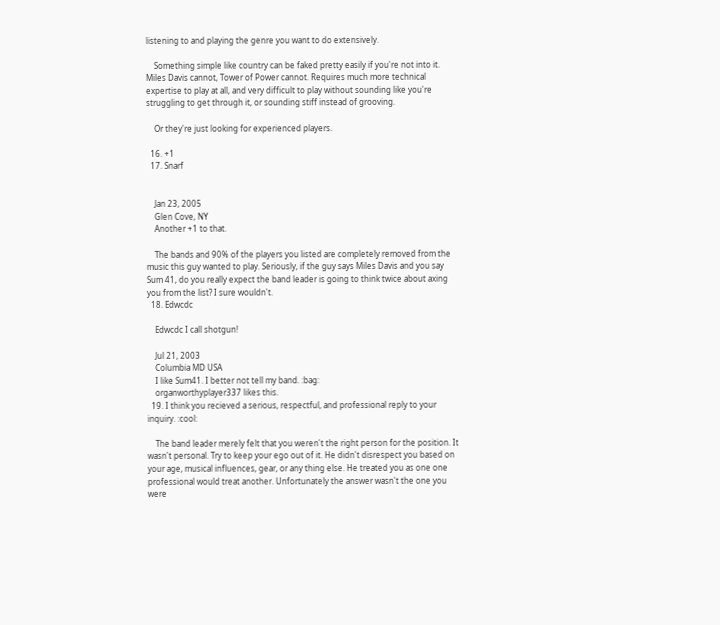listening to and playing the genre you want to do extensively.

    Something simple like country can be faked pretty easily if you're not into it. Miles Davis cannot, Tower of Power cannot. Requires much more technical expertise to play at all, and very difficult to play without sounding like you're struggling to get through it, or sounding stiff instead of grooving.

    Or they're just looking for experienced players.

  16. +1
  17. Snarf


    Jan 23, 2005
    Glen Cove, NY
    Another +1 to that.

    The bands and 90% of the players you listed are completely removed from the music this guy wanted to play. Seriously, if the guy says Miles Davis and you say Sum 41, do you really expect the band leader is going to think twice about axing you from the list? I sure wouldn't.
  18. Edwcdc

    Edwcdc I call shotgun!

    Jul 21, 2003
    Columbia MD USA
    I like Sum41. I better not tell my band. :bag:
    organworthyplayer337 likes this.
  19. I think you recieved a serious, respectful, and professional reply to your inquiry. :cool:

    The band leader merely felt that you weren't the right person for the position. It wasn't personal. Try to keep your ego out of it. He didn't disrespect you based on your age, musical influences, gear, or any thing else. He treated you as one one professional would treat another. Unfortunately the answer wasn't the one you were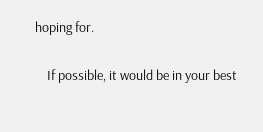hoping for.

    If possible, it would be in your best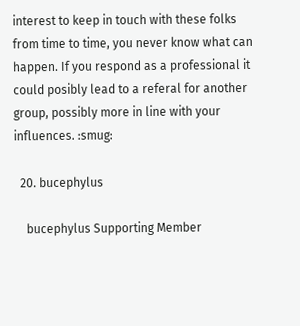interest to keep in touch with these folks from time to time, you never know what can happen. If you respond as a professional it could posibly lead to a referal for another group, possibly more in line with your influences. :smug:

  20. bucephylus

    bucephylus Supporting Member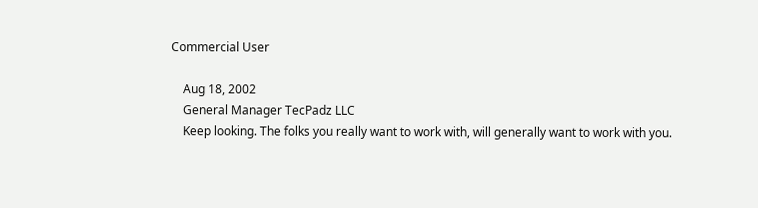Commercial User

    Aug 18, 2002
    General Manager TecPadz LLC
    Keep looking. The folks you really want to work with, will generally want to work with you.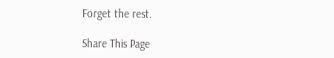Forget the rest.

Share This Page